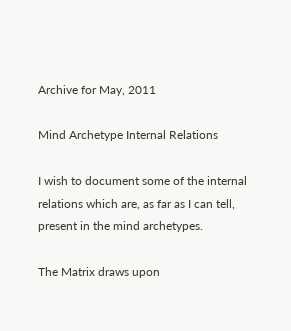Archive for May, 2011

Mind Archetype Internal Relations

I wish to document some of the internal relations which are, as far as I can tell, present in the mind archetypes.

The Matrix draws upon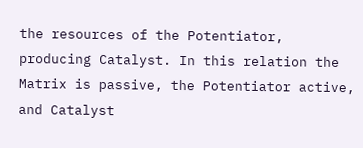the resources of the Potentiator, producing Catalyst. In this relation the Matrix is passive, the Potentiator active, and Catalyst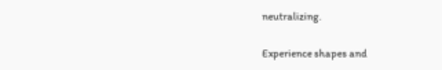neutralizing.

Experience shapes and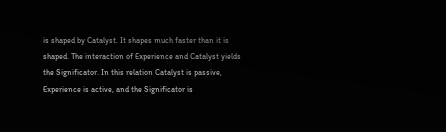is shaped by Catalyst. It shapes much faster than it is shaped. The interaction of Experience and Catalyst yields the Significator. In this relation Catalyst is passive, Experience is active, and the Significator is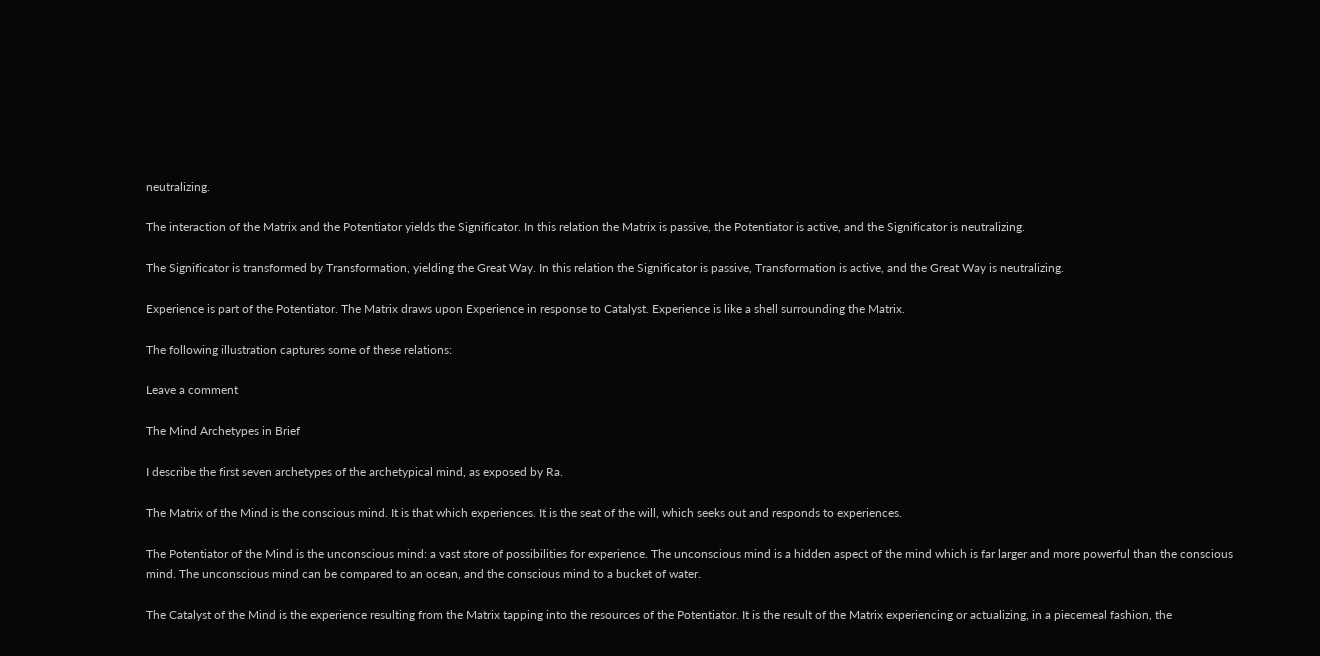neutralizing.

The interaction of the Matrix and the Potentiator yields the Significator. In this relation the Matrix is passive, the Potentiator is active, and the Significator is neutralizing.

The Significator is transformed by Transformation, yielding the Great Way. In this relation the Significator is passive, Transformation is active, and the Great Way is neutralizing.

Experience is part of the Potentiator. The Matrix draws upon Experience in response to Catalyst. Experience is like a shell surrounding the Matrix.

The following illustration captures some of these relations:

Leave a comment

The Mind Archetypes in Brief

I describe the first seven archetypes of the archetypical mind, as exposed by Ra.

The Matrix of the Mind is the conscious mind. It is that which experiences. It is the seat of the will, which seeks out and responds to experiences.

The Potentiator of the Mind is the unconscious mind: a vast store of possibilities for experience. The unconscious mind is a hidden aspect of the mind which is far larger and more powerful than the conscious mind. The unconscious mind can be compared to an ocean, and the conscious mind to a bucket of water.

The Catalyst of the Mind is the experience resulting from the Matrix tapping into the resources of the Potentiator. It is the result of the Matrix experiencing or actualizing, in a piecemeal fashion, the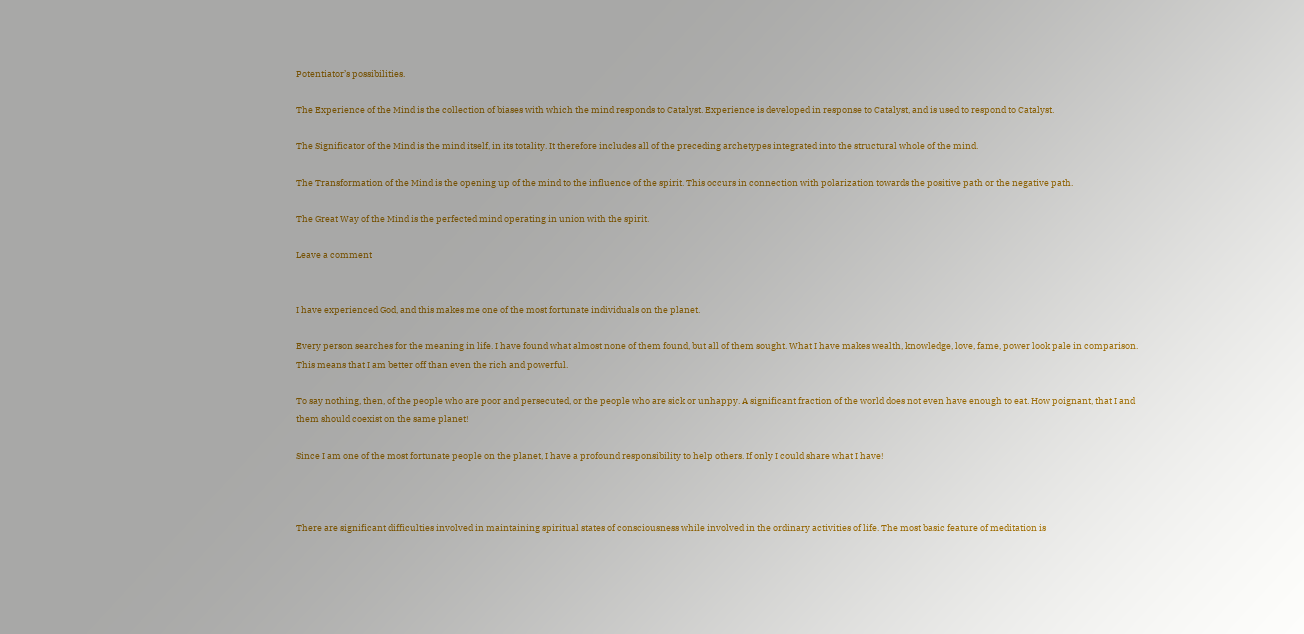Potentiator’s possibilities.

The Experience of the Mind is the collection of biases with which the mind responds to Catalyst. Experience is developed in response to Catalyst, and is used to respond to Catalyst.

The Significator of the Mind is the mind itself, in its totality. It therefore includes all of the preceding archetypes integrated into the structural whole of the mind.

The Transformation of the Mind is the opening up of the mind to the influence of the spirit. This occurs in connection with polarization towards the positive path or the negative path.

The Great Way of the Mind is the perfected mind operating in union with the spirit.

Leave a comment


I have experienced God, and this makes me one of the most fortunate individuals on the planet.

Every person searches for the meaning in life. I have found what almost none of them found, but all of them sought. What I have makes wealth, knowledge, love, fame, power look pale in comparison. This means that I am better off than even the rich and powerful.

To say nothing, then, of the people who are poor and persecuted, or the people who are sick or unhappy. A significant fraction of the world does not even have enough to eat. How poignant, that I and them should coexist on the same planet!

Since I am one of the most fortunate people on the planet, I have a profound responsibility to help others. If only I could share what I have!



There are significant difficulties involved in maintaining spiritual states of consciousness while involved in the ordinary activities of life. The most basic feature of meditation is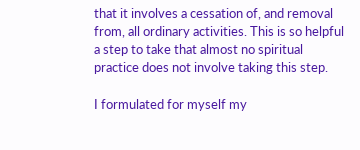that it involves a cessation of, and removal from, all ordinary activities. This is so helpful a step to take that almost no spiritual practice does not involve taking this step.

I formulated for myself my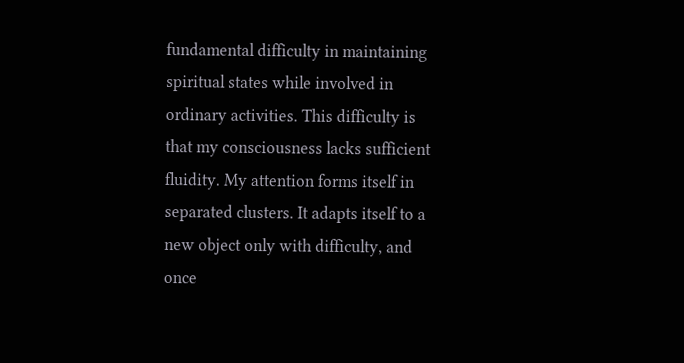fundamental difficulty in maintaining spiritual states while involved in ordinary activities. This difficulty is that my consciousness lacks sufficient fluidity. My attention forms itself in separated clusters. It adapts itself to a new object only with difficulty, and once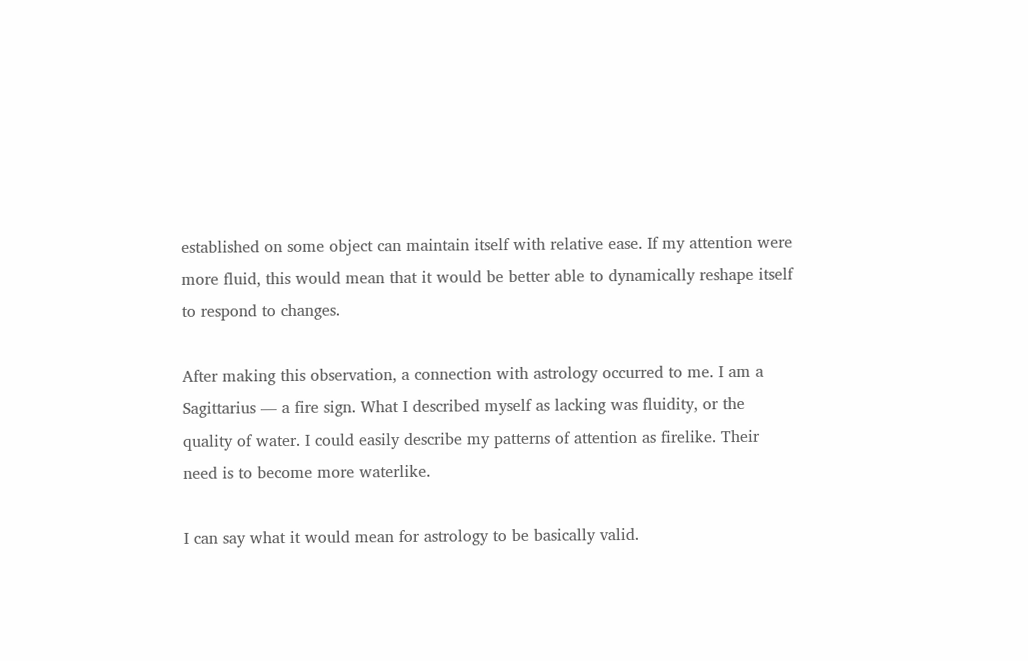established on some object can maintain itself with relative ease. If my attention were more fluid, this would mean that it would be better able to dynamically reshape itself to respond to changes.

After making this observation, a connection with astrology occurred to me. I am a Sagittarius — a fire sign. What I described myself as lacking was fluidity, or the quality of water. I could easily describe my patterns of attention as firelike. Their need is to become more waterlike.

I can say what it would mean for astrology to be basically valid.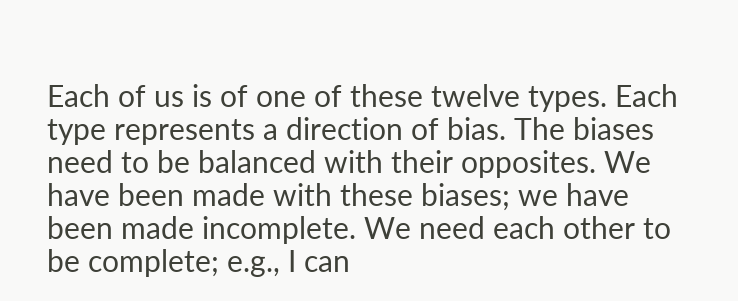Each of us is of one of these twelve types. Each type represents a direction of bias. The biases need to be balanced with their opposites. We have been made with these biases; we have been made incomplete. We need each other to be complete; e.g., I can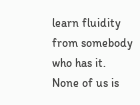learn fluidity from somebody who has it. None of us is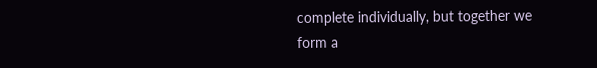complete individually, but together we form a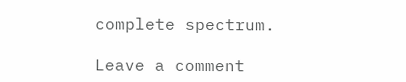complete spectrum.

Leave a comment